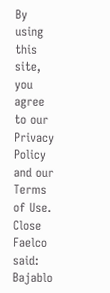By using this site, you agree to our Privacy Policy and our Terms of Use. Close
Faelco said:
Bajablo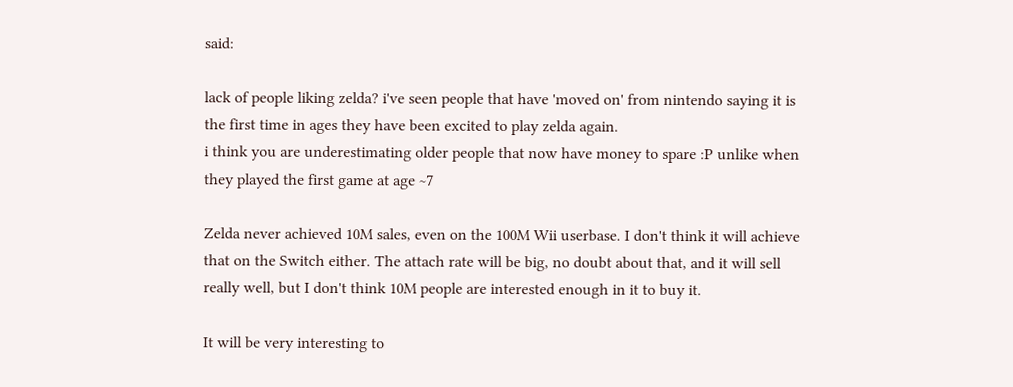said:

lack of people liking zelda? i've seen people that have 'moved on' from nintendo saying it is the first time in ages they have been excited to play zelda again.
i think you are underestimating older people that now have money to spare :P unlike when they played the first game at age ~7

Zelda never achieved 10M sales, even on the 100M Wii userbase. I don't think it will achieve that on the Switch either. The attach rate will be big, no doubt about that, and it will sell really well, but I don't think 10M people are interested enough in it to buy it.

It will be very interesting to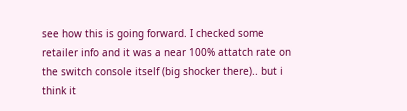see how this is going forward. I checked some retailer info and it was a near 100% attatch rate on the switch console itself (big shocker there).. but i think it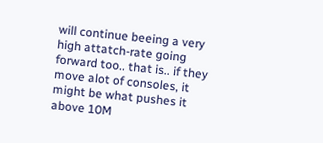will continue beeing a very high attatch-rate going forward too.. that is.. if they move alot of consoles, it might be what pushes it above 10M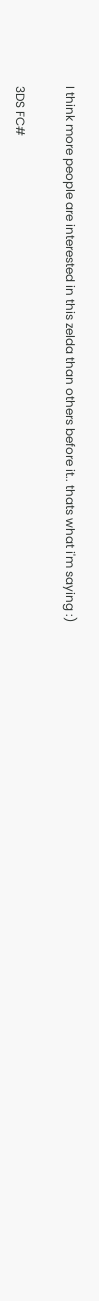I think more people are interested in this zelda than others before it.. thats what i'm saying :)

3DS FC#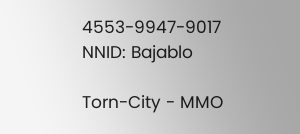4553-9947-9017 NNID: Bajablo

Torn-City - MMO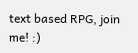text based RPG, join me! :)